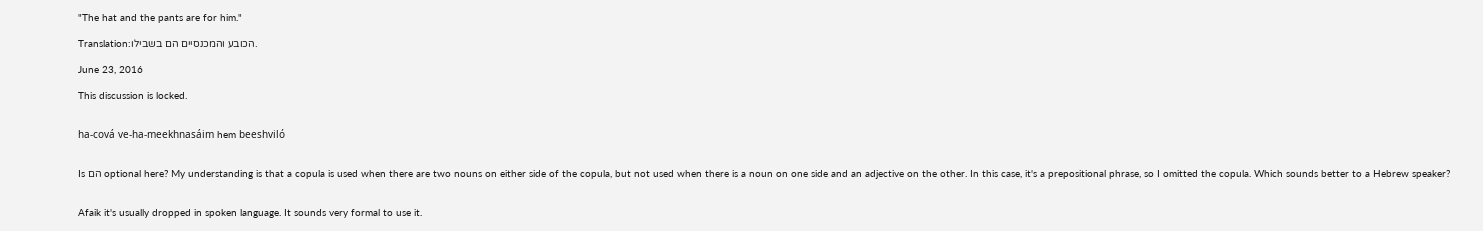"The hat and the pants are for him."

Translation:הכובע והמכנסיים הם בשבילו.

June 23, 2016

This discussion is locked.


ha-cová ve-ha-meekhnasáim hem beeshviló


Is הם optional here? My understanding is that a copula is used when there are two nouns on either side of the copula, but not used when there is a noun on one side and an adjective on the other. In this case, it's a prepositional phrase, so I omitted the copula. Which sounds better to a Hebrew speaker?


Afaik it's usually dropped in spoken language. It sounds very formal to use it.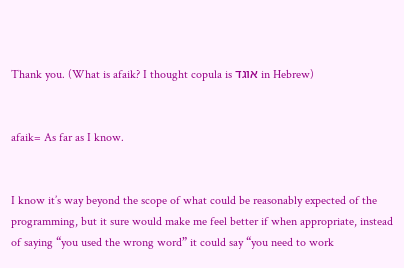Thank you. (What is afaik? I thought copula is אוגד in Hebrew)


afaik= As far as I know.


I know it’s way beyond the scope of what could be reasonably expected of the programming, but it sure would make me feel better if when appropriate, instead of saying “you used the wrong word” it could say “you need to work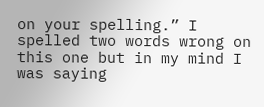on your spelling.” I spelled two words wrong on this one but in my mind I was saying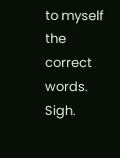to myself the correct words. Sigh.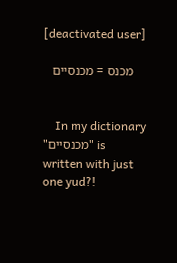[deactivated user]

    מכנס = מכנסיים


    In my dictionary "מכנסיים" is written with just one yud?!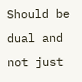Should be dual and not just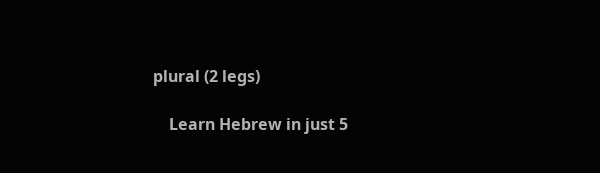plural (2 legs)

    Learn Hebrew in just 5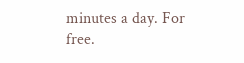minutes a day. For free.